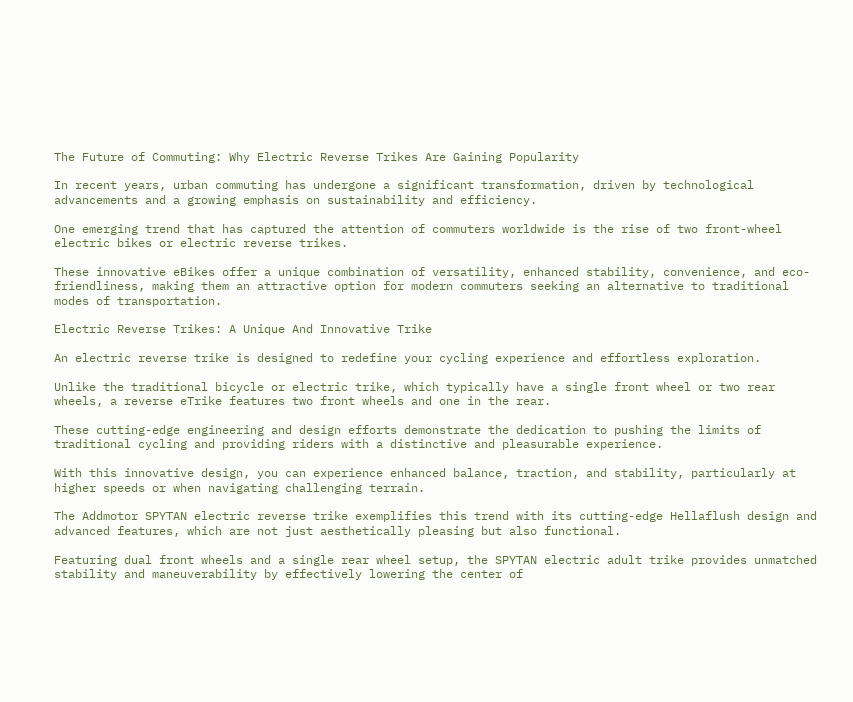The Future of Commuting: Why Electric Reverse Trikes Are Gaining Popularity

In recent years, urban commuting has undergone a significant transformation, driven by technological advancements and a growing emphasis on sustainability and efficiency.

One emerging trend that has captured the attention of commuters worldwide is the rise of two front-wheel electric bikes or electric reverse trikes.

These innovative eBikes offer a unique combination of versatility, enhanced stability, convenience, and eco-friendliness, making them an attractive option for modern commuters seeking an alternative to traditional modes of transportation.

Electric Reverse Trikes: A Unique And Innovative Trike

An electric reverse trike is designed to redefine your cycling experience and effortless exploration.

Unlike the traditional bicycle or electric trike, which typically have a single front wheel or two rear wheels, a reverse eTrike features two front wheels and one in the rear.

These cutting-edge engineering and design efforts demonstrate the dedication to pushing the limits of traditional cycling and providing riders with a distinctive and pleasurable experience.

With this innovative design, you can experience enhanced balance, traction, and stability, particularly at higher speeds or when navigating challenging terrain.

The Addmotor SPYTAN electric reverse trike exemplifies this trend with its cutting-edge Hellaflush design and advanced features, which are not just aesthetically pleasing but also functional.

Featuring dual front wheels and a single rear wheel setup, the SPYTAN electric adult trike provides unmatched stability and maneuverability by effectively lowering the center of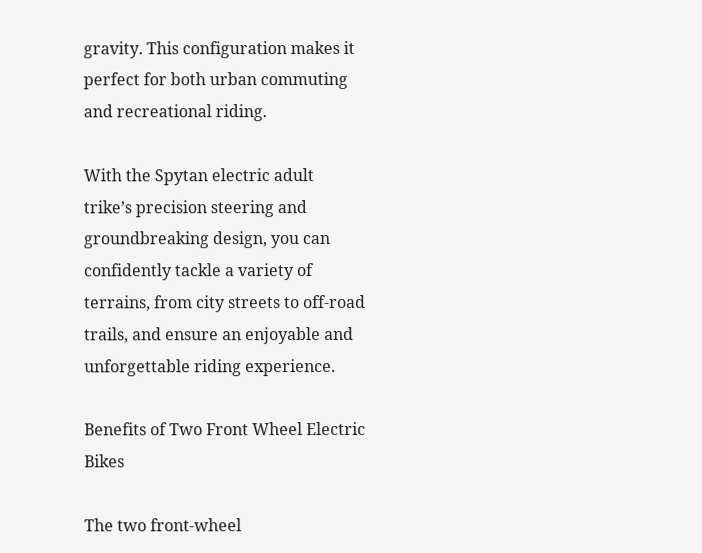gravity. This configuration makes it perfect for both urban commuting and recreational riding.

With the Spytan electric adult trike’s precision steering and groundbreaking design, you can confidently tackle a variety of terrains, from city streets to off-road trails, and ensure an enjoyable and unforgettable riding experience.

Benefits of Two Front Wheel Electric Bikes

The two front-wheel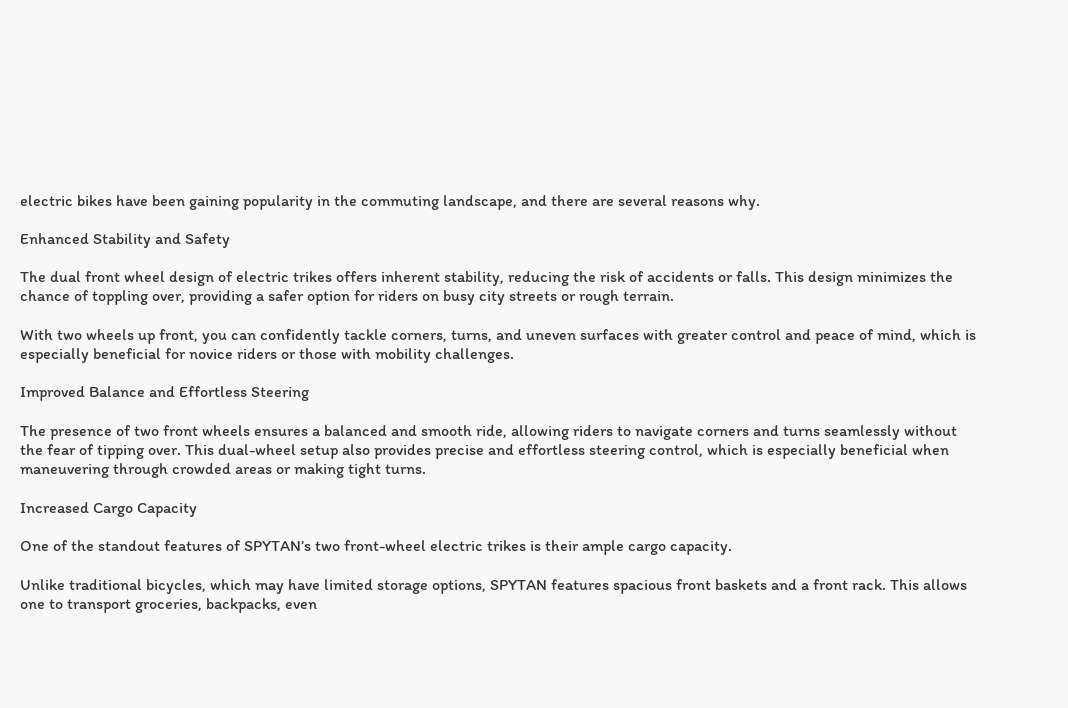electric bikes have been gaining popularity in the commuting landscape, and there are several reasons why.

Enhanced Stability and Safety

The dual front wheel design of electric trikes offers inherent stability, reducing the risk of accidents or falls. This design minimizes the chance of toppling over, providing a safer option for riders on busy city streets or rough terrain.

With two wheels up front, you can confidently tackle corners, turns, and uneven surfaces with greater control and peace of mind, which is especially beneficial for novice riders or those with mobility challenges.

Improved Balance and Effortless Steering

The presence of two front wheels ensures a balanced and smooth ride, allowing riders to navigate corners and turns seamlessly without the fear of tipping over. This dual-wheel setup also provides precise and effortless steering control, which is especially beneficial when maneuvering through crowded areas or making tight turns.

Increased Cargo Capacity

One of the standout features of SPYTAN’s two front-wheel electric trikes is their ample cargo capacity.

Unlike traditional bicycles, which may have limited storage options, SPYTAN features spacious front baskets and a front rack. This allows one to transport groceries, backpacks, even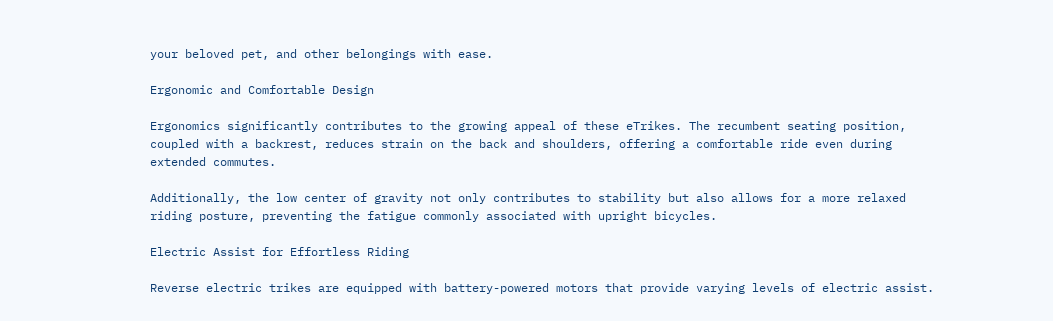your beloved pet, and other belongings with ease.

Ergonomic and Comfortable Design

Ergonomics significantly contributes to the growing appeal of these eTrikes. The recumbent seating position, coupled with a backrest, reduces strain on the back and shoulders, offering a comfortable ride even during extended commutes.

Additionally, the low center of gravity not only contributes to stability but also allows for a more relaxed riding posture, preventing the fatigue commonly associated with upright bicycles.

Electric Assist for Effortless Riding

Reverse electric trikes are equipped with battery-powered motors that provide varying levels of electric assist.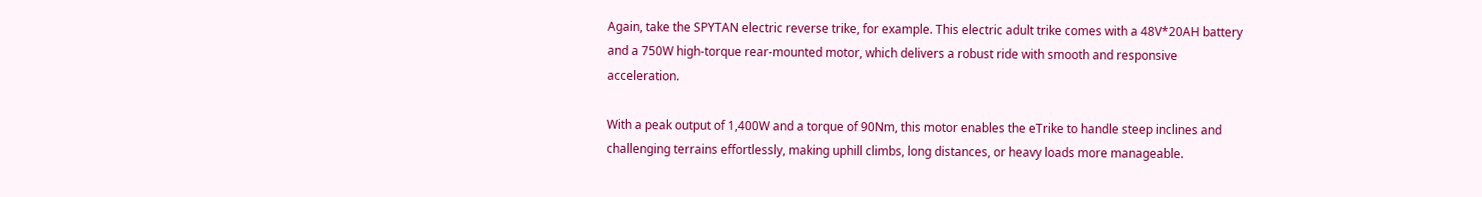Again, take the SPYTAN electric reverse trike, for example. This electric adult trike comes with a 48V*20AH battery and a 750W high-torque rear-mounted motor, which delivers a robust ride with smooth and responsive acceleration.

With a peak output of 1,400W and a torque of 90Nm, this motor enables the eTrike to handle steep inclines and challenging terrains effortlessly, making uphill climbs, long distances, or heavy loads more manageable.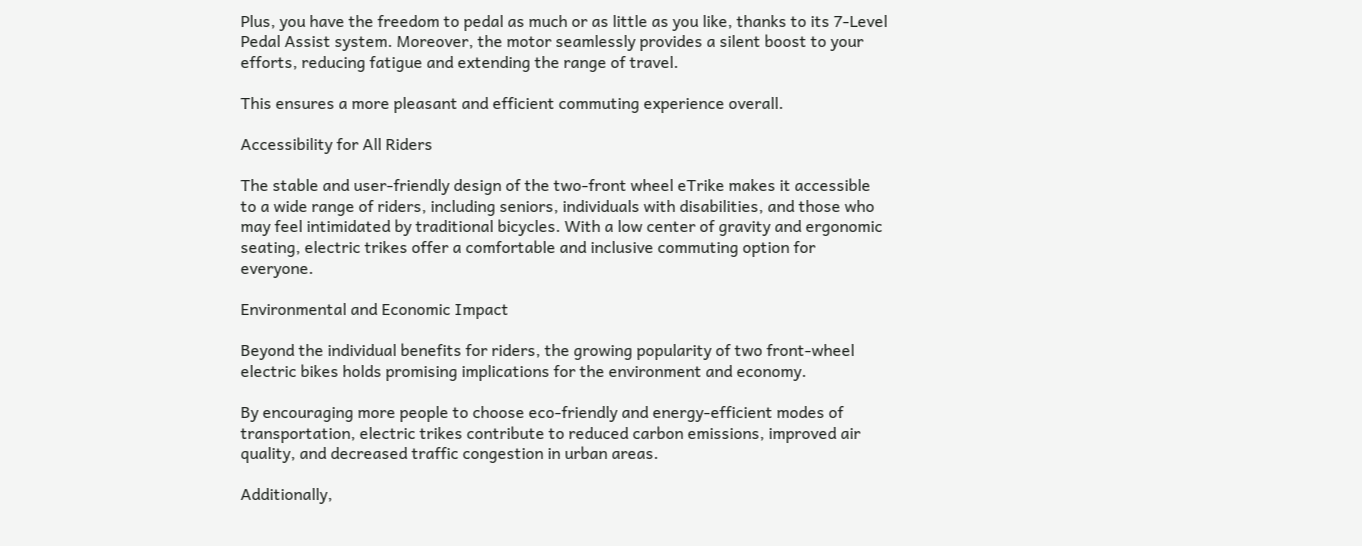Plus, you have the freedom to pedal as much or as little as you like, thanks to its 7-Level Pedal Assist system. Moreover, the motor seamlessly provides a silent boost to your efforts, reducing fatigue and extending the range of travel.

This ensures a more pleasant and efficient commuting experience overall.

Accessibility for All Riders

The stable and user-friendly design of the two-front wheel eTrike makes it accessible to a wide range of riders, including seniors, individuals with disabilities, and those who may feel intimidated by traditional bicycles. With a low center of gravity and ergonomic seating, electric trikes offer a comfortable and inclusive commuting option for everyone.

Environmental and Economic Impact

Beyond the individual benefits for riders, the growing popularity of two front-wheel electric bikes holds promising implications for the environment and economy.

By encouraging more people to choose eco-friendly and energy-efficient modes of transportation, electric trikes contribute to reduced carbon emissions, improved air quality, and decreased traffic congestion in urban areas.

Additionally,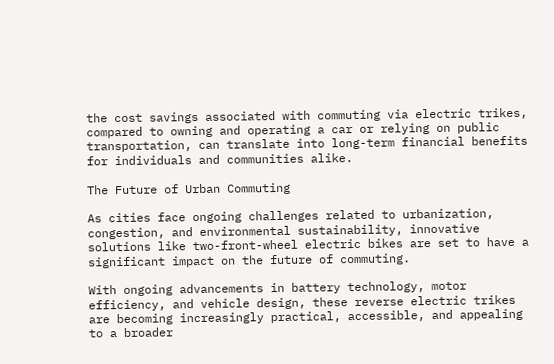the cost savings associated with commuting via electric trikes, compared to owning and operating a car or relying on public transportation, can translate into long-term financial benefits for individuals and communities alike.

The Future of Urban Commuting

As cities face ongoing challenges related to urbanization, congestion, and environmental sustainability, innovative solutions like two-front-wheel electric bikes are set to have a significant impact on the future of commuting.

With ongoing advancements in battery technology, motor efficiency, and vehicle design, these reverse electric trikes are becoming increasingly practical, accessible, and appealing to a broader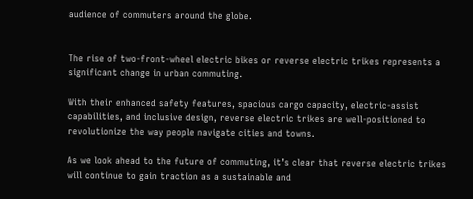audience of commuters around the globe.


The rise of two-front-wheel electric bikes or reverse electric trikes represents a significant change in urban commuting.

With their enhanced safety features, spacious cargo capacity, electric-assist capabilities, and inclusive design, reverse electric trikes are well-positioned to revolutionize the way people navigate cities and towns.

As we look ahead to the future of commuting, it’s clear that reverse electric trikes will continue to gain traction as a sustainable and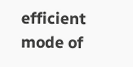efficient mode of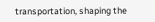transportation, shaping the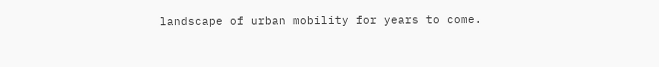landscape of urban mobility for years to come.